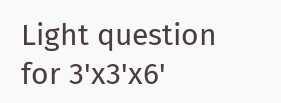Light question for 3'x3'x6'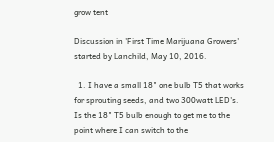grow tent

Discussion in 'First Time Marijuana Growers' started by Lanchild, May 10, 2016.

  1. I have a small 18" one bulb T5 that works for sprouting seeds, and two 300watt LED's. Is the 18" T5 bulb enough to get me to the point where I can switch to the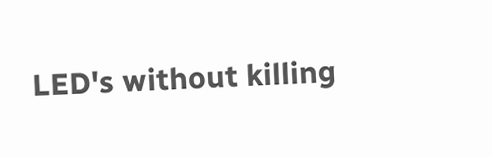LED's without killing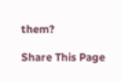them?

Share This Page